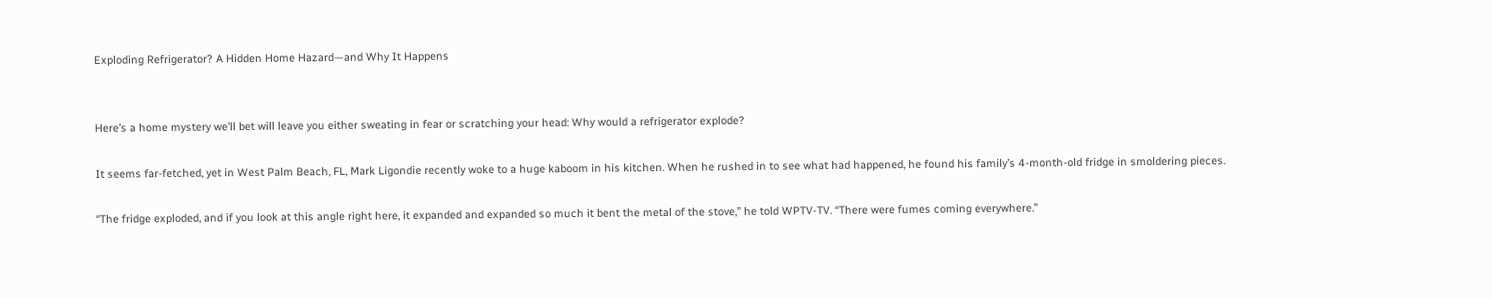Exploding Refrigerator? A Hidden Home Hazard—and Why It Happens


Here’s a home mystery we’ll bet will leave you either sweating in fear or scratching your head: Why would a refrigerator explode?

It seems far-fetched, yet in West Palm Beach, FL, Mark Ligondie recently woke to a huge kaboom in his kitchen. When he rushed in to see what had happened, he found his family’s 4-month-old fridge in smoldering pieces.

“The fridge exploded, and if you look at this angle right here, it expanded and expanded so much it bent the metal of the stove,” he told WPTV-TV. “There were fumes coming everywhere.”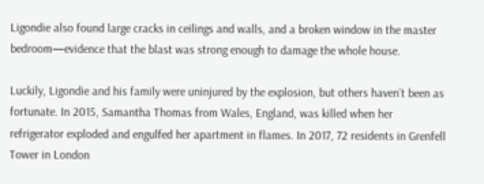Ligondie also found large cracks in ceilings and walls, and a broken window in the master bedroom—evidence that the blast was strong enough to damage the whole house.

Luckily, Ligondie and his family were uninjured by the explosion, but others haven’t been as fortunate. In 2015, Samantha Thomas from Wales, England, was killed when her refrigerator exploded and engulfed her apartment in flames. In 2017, 72 residents in Grenfell Tower in London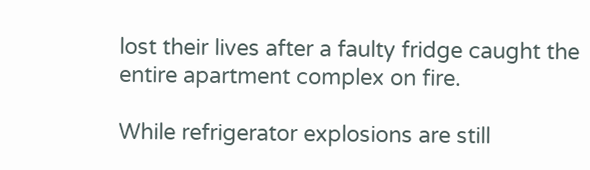lost their lives after a faulty fridge caught the entire apartment complex on fire.

While refrigerator explosions are still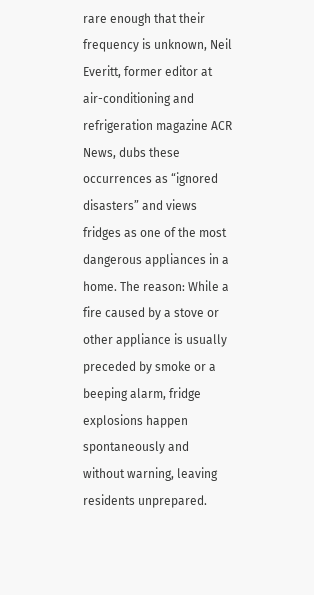rare enough that their frequency is unknown, Neil Everitt, former editor at air-conditioning and refrigeration magazine ACR News, dubs these occurrences as “ignored disasters” and views fridges as one of the most dangerous appliances in a home. The reason: While a fire caused by a stove or other appliance is usually preceded by smoke or a beeping alarm, fridge explosions happen spontaneously and without warning, leaving residents unprepared.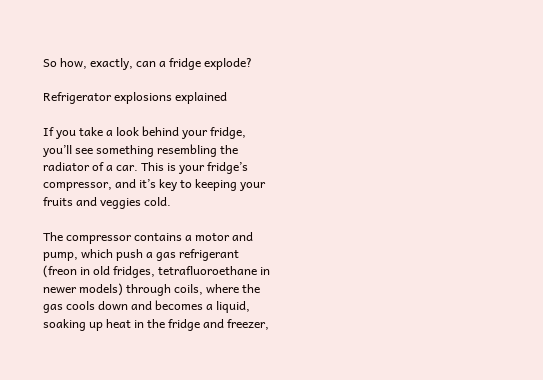So how, exactly, can a fridge explode?

Refrigerator explosions explained

If you take a look behind your fridge, you’ll see something resembling the radiator of a car. This is your fridge’s compressor, and it’s key to keeping your fruits and veggies cold.

The compressor contains a motor and pump, which push a gas refrigerant (freon in old fridges, tetrafluoroethane in newer models) through coils, where the gas cools down and becomes a liquid, soaking up heat in the fridge and freezer,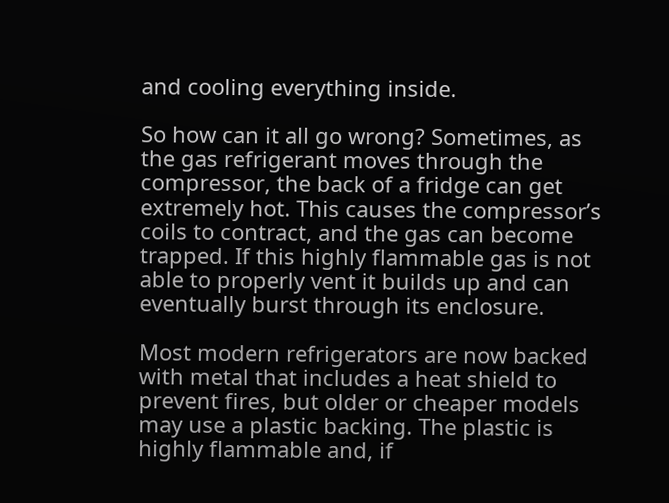and cooling everything inside.

So how can it all go wrong? Sometimes, as the gas refrigerant moves through the compressor, the back of a fridge can get extremely hot. This causes the compressor’s coils to contract, and the gas can become trapped. If this highly flammable gas is not able to properly vent it builds up and can eventually burst through its enclosure.

Most modern refrigerators are now backed with metal that includes a heat shield to prevent fires, but older or cheaper models may use a plastic backing. The plastic is highly flammable and, if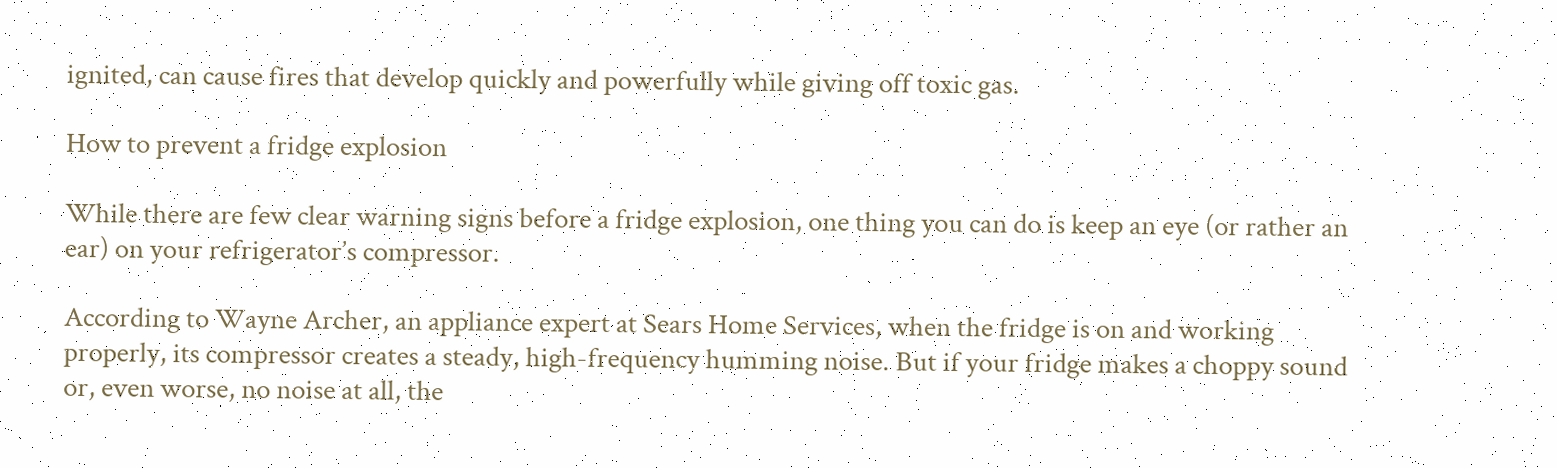ignited, can cause fires that develop quickly and powerfully while giving off toxic gas.

How to prevent a fridge explosion

While there are few clear warning signs before a fridge explosion, one thing you can do is keep an eye (or rather an ear) on your refrigerator’s compressor.

According to Wayne Archer, an appliance expert at Sears Home Services, when the fridge is on and working properly, its compressor creates a steady, high-frequency humming noise. But if your fridge makes a choppy sound or, even worse, no noise at all, the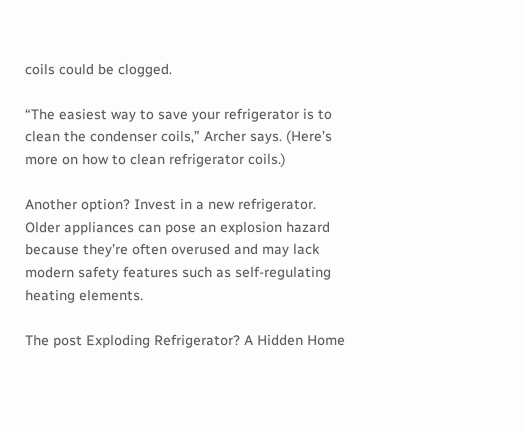coils could be clogged.

“The easiest way to save your refrigerator is to clean the condenser coils,” Archer says. (Here’s more on how to clean refrigerator coils.)

Another option? Invest in a new refrigerator. Older appliances can pose an explosion hazard because they’re often overused and may lack modern safety features such as self-regulating heating elements.

The post Exploding Refrigerator? A Hidden Home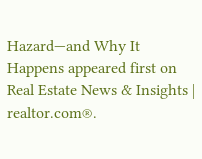Hazard—and Why It Happens appeared first on Real Estate News & Insights | realtor.com®.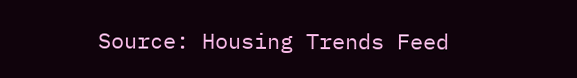Source: Housing Trends Feed